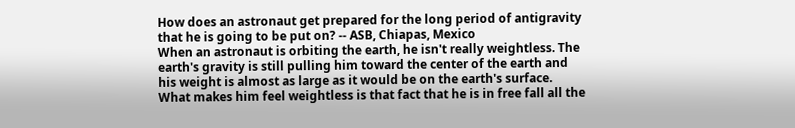How does an astronaut get prepared for the long period of antigravity
that he is going to be put on? -- ASB, Chiapas, Mexico
When an astronaut is orbiting the earth, he isn't really weightless. The earth's gravity is still pulling him toward the center of the earth and his weight is almost as large as it would be on the earth's surface. What makes him feel weightless is that fact that he is in free fall all the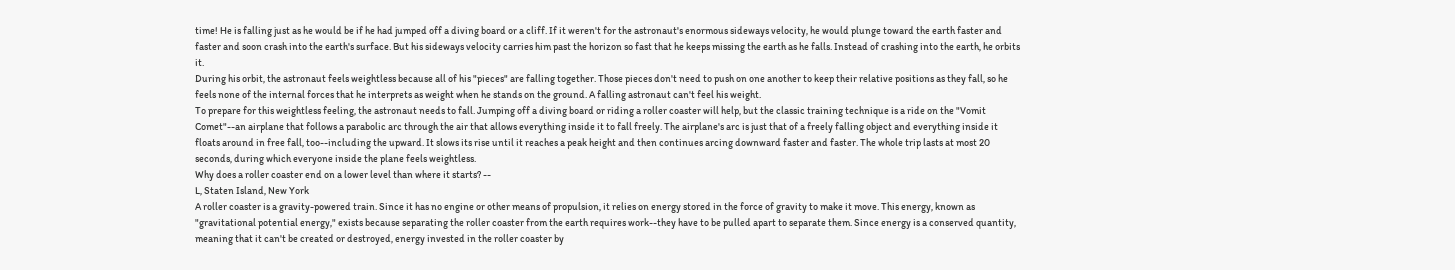time! He is falling just as he would be if he had jumped off a diving board or a cliff. If it weren't for the astronaut's enormous sideways velocity, he would plunge toward the earth faster and faster and soon crash into the earth's surface. But his sideways velocity carries him past the horizon so fast that he keeps missing the earth as he falls. Instead of crashing into the earth, he orbits it.
During his orbit, the astronaut feels weightless because all of his "pieces" are falling together. Those pieces don't need to push on one another to keep their relative positions as they fall, so he feels none of the internal forces that he interprets as weight when he stands on the ground. A falling astronaut can't feel his weight.
To prepare for this weightless feeling, the astronaut needs to fall. Jumping off a diving board or riding a roller coaster will help, but the classic training technique is a ride on the "Vomit Comet"--an airplane that follows a parabolic arc through the air that allows everything inside it to fall freely. The airplane's arc is just that of a freely falling object and everything inside it floats around in free fall, too--including the upward. It slows its rise until it reaches a peak height and then continues arcing downward faster and faster. The whole trip lasts at most 20 seconds, during which everyone inside the plane feels weightless.
Why does a roller coaster end on a lower level than where it starts? --
L, Staten Island, New York
A roller coaster is a gravity-powered train. Since it has no engine or other means of propulsion, it relies on energy stored in the force of gravity to make it move. This energy, known as "gravitational potential energy," exists because separating the roller coaster from the earth requires work--they have to be pulled apart to separate them. Since energy is a conserved quantity, meaning that it can't be created or destroyed, energy invested in the roller coaster by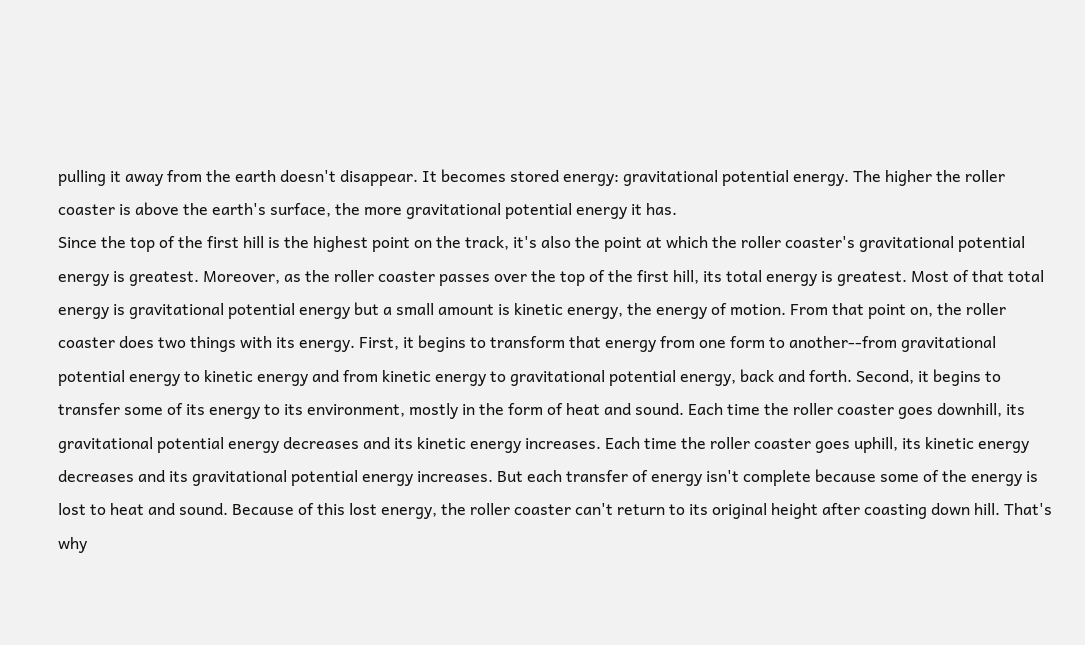pulling it away from the earth doesn't disappear. It becomes stored energy: gravitational potential energy. The higher the roller coaster is above the earth's surface, the more gravitational potential energy it has.
Since the top of the first hill is the highest point on the track, it's also the point at which the roller coaster's gravitational potential energy is greatest. Moreover, as the roller coaster passes over the top of the first hill, its total energy is greatest. Most of that total energy is gravitational potential energy but a small amount is kinetic energy, the energy of motion. From that point on, the roller coaster does two things with its energy. First, it begins to transform that energy from one form to another--from gravitational potential energy to kinetic energy and from kinetic energy to gravitational potential energy, back and forth. Second, it begins to transfer some of its energy to its environment, mostly in the form of heat and sound. Each time the roller coaster goes downhill, its gravitational potential energy decreases and its kinetic energy increases. Each time the roller coaster goes uphill, its kinetic energy decreases and its gravitational potential energy increases. But each transfer of energy isn't complete because some of the energy is lost to heat and sound. Because of this lost energy, the roller coaster can't return to its original height after coasting down hill. That's why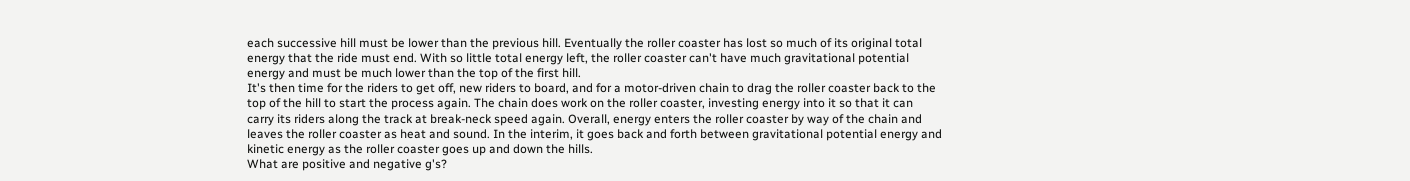each successive hill must be lower than the previous hill. Eventually the roller coaster has lost so much of its original total energy that the ride must end. With so little total energy left, the roller coaster can't have much gravitational potential energy and must be much lower than the top of the first hill.
It's then time for the riders to get off, new riders to board, and for a motor-driven chain to drag the roller coaster back to the top of the hill to start the process again. The chain does work on the roller coaster, investing energy into it so that it can carry its riders along the track at break-neck speed again. Overall, energy enters the roller coaster by way of the chain and leaves the roller coaster as heat and sound. In the interim, it goes back and forth between gravitational potential energy and kinetic energy as the roller coaster goes up and down the hills.
What are positive and negative g's?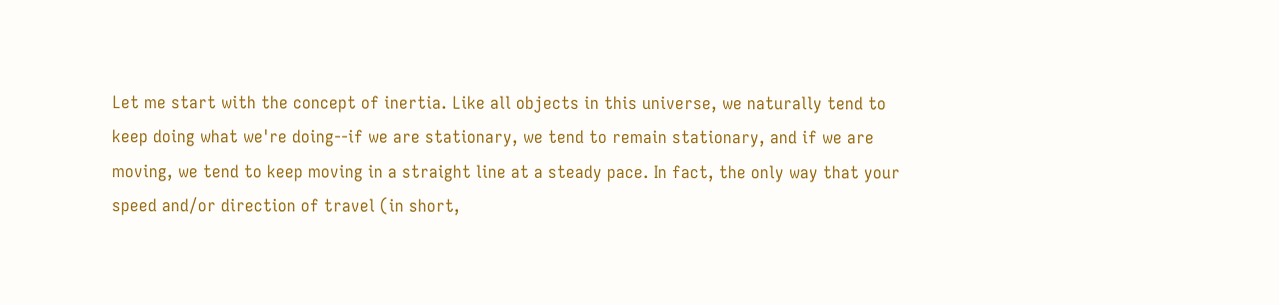Let me start with the concept of inertia. Like all objects in this universe, we naturally tend to keep doing what we're doing--if we are stationary, we tend to remain stationary, and if we are moving, we tend to keep moving in a straight line at a steady pace. In fact, the only way that your speed and/or direction of travel (in short,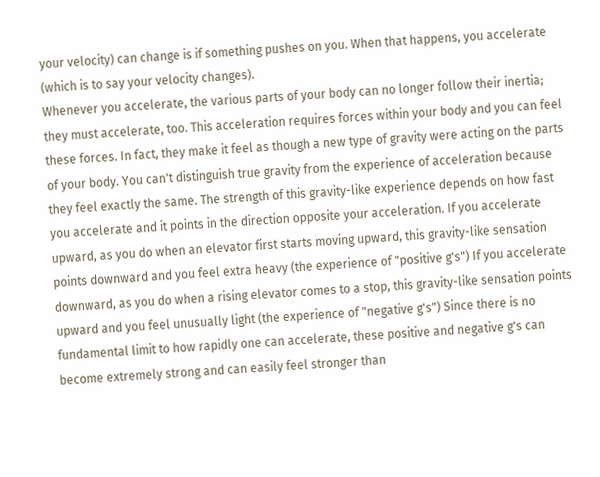your velocity) can change is if something pushes on you. When that happens, you accelerate (which is to say your velocity changes).
Whenever you accelerate, the various parts of your body can no longer follow their inertia; they must accelerate, too. This acceleration requires forces within your body and you can feel these forces. In fact, they make it feel as though a new type of gravity were acting on the parts of your body. You can't distinguish true gravity from the experience of acceleration because they feel exactly the same. The strength of this gravity-like experience depends on how fast you accelerate and it points in the direction opposite your acceleration. If you accelerate upward, as you do when an elevator first starts moving upward, this gravity-like sensation points downward and you feel extra heavy (the experience of "positive g's") If you accelerate downward, as you do when a rising elevator comes to a stop, this gravity-like sensation points upward and you feel unusually light (the experience of "negative g's") Since there is no fundamental limit to how rapidly one can accelerate, these positive and negative g's can become extremely strong and can easily feel stronger than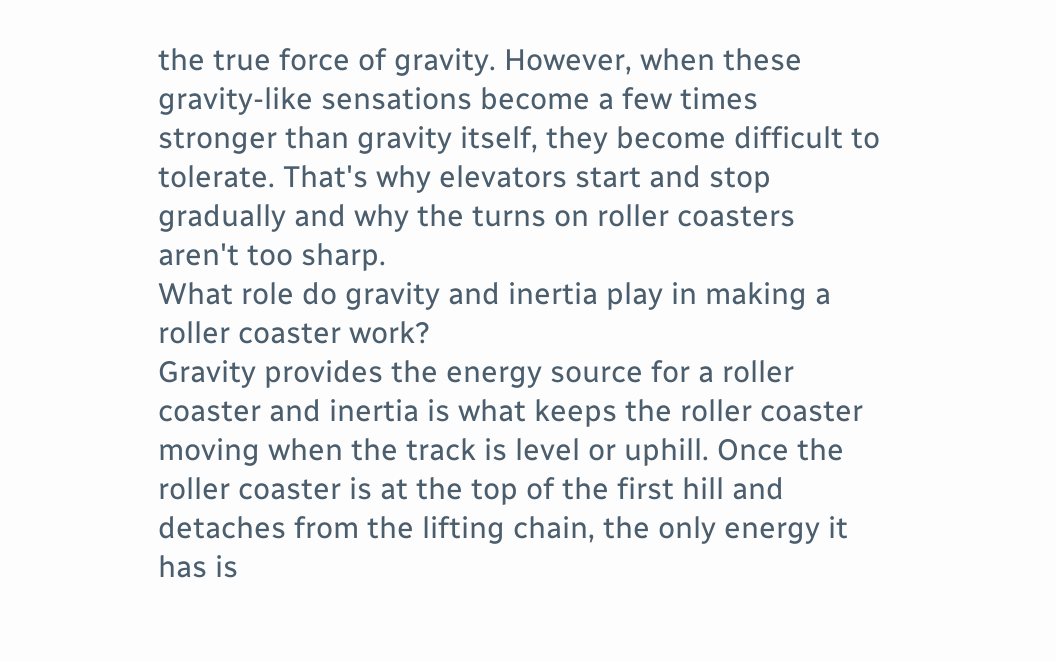the true force of gravity. However, when these gravity-like sensations become a few times stronger than gravity itself, they become difficult to tolerate. That's why elevators start and stop gradually and why the turns on roller coasters aren't too sharp.
What role do gravity and inertia play in making a roller coaster work?
Gravity provides the energy source for a roller coaster and inertia is what keeps the roller coaster moving when the track is level or uphill. Once the roller coaster is at the top of the first hill and detaches from the lifting chain, the only energy it has is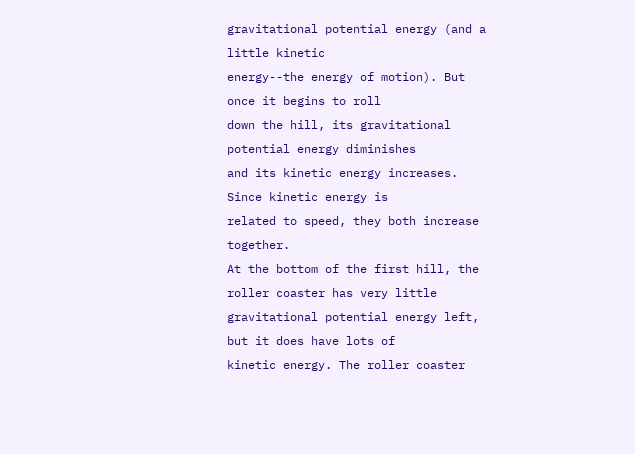gravitational potential energy (and a little kinetic
energy--the energy of motion). But once it begins to roll
down the hill, its gravitational potential energy diminishes
and its kinetic energy increases. Since kinetic energy is
related to speed, they both increase together.
At the bottom of the first hill, the roller coaster has very little
gravitational potential energy left, but it does have lots of
kinetic energy. The roller coaster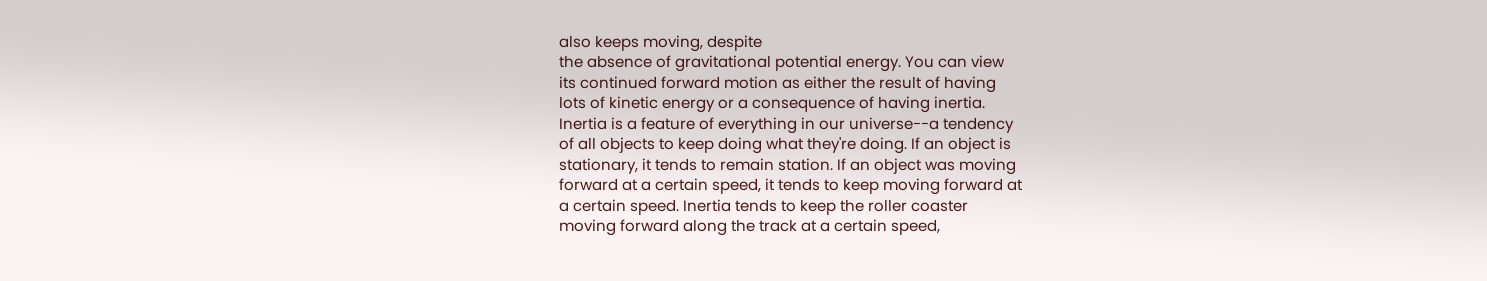also keeps moving, despite
the absence of gravitational potential energy. You can view
its continued forward motion as either the result of having
lots of kinetic energy or a consequence of having inertia.
Inertia is a feature of everything in our universe--a tendency
of all objects to keep doing what they're doing. If an object is
stationary, it tends to remain station. If an object was moving
forward at a certain speed, it tends to keep moving forward at
a certain speed. Inertia tends to keep the roller coaster
moving forward along the track at a certain speed,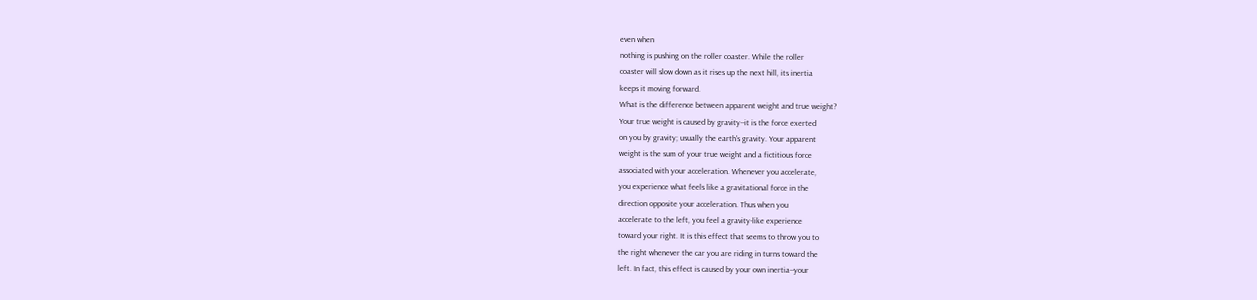even when
nothing is pushing on the roller coaster. While the roller
coaster will slow down as it rises up the next hill, its inertia
keeps it moving forward.
What is the difference between apparent weight and true weight?
Your true weight is caused by gravity--it is the force exerted
on you by gravity; usually the earth's gravity. Your apparent
weight is the sum of your true weight and a fictitious force
associated with your acceleration. Whenever you accelerate,
you experience what feels like a gravitational force in the
direction opposite your acceleration. Thus when you
accelerate to the left, you feel a gravity-like experience
toward your right. It is this effect that seems to throw you to
the right whenever the car you are riding in turns toward the
left. In fact, this effect is caused by your own inertia--your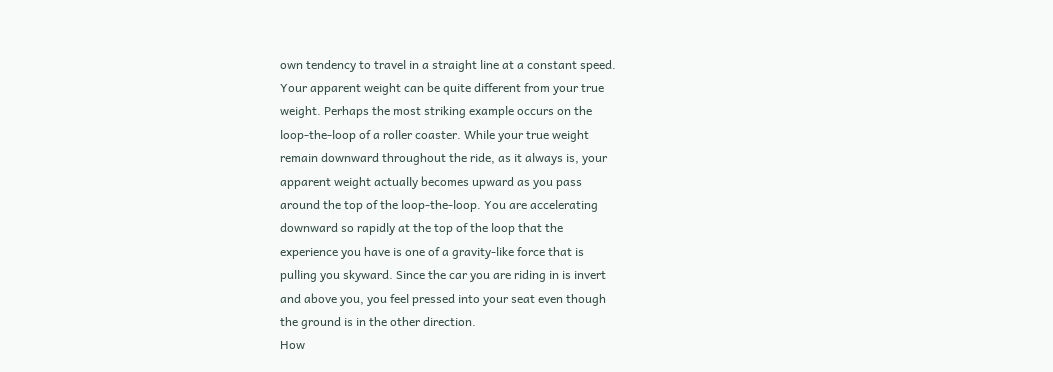own tendency to travel in a straight line at a constant speed.
Your apparent weight can be quite different from your true
weight. Perhaps the most striking example occurs on the
loop-the-loop of a roller coaster. While your true weight
remain downward throughout the ride, as it always is, your
apparent weight actually becomes upward as you pass
around the top of the loop-the-loop. You are accelerating
downward so rapidly at the top of the loop that the
experience you have is one of a gravity-like force that is
pulling you skyward. Since the car you are riding in is invert
and above you, you feel pressed into your seat even though
the ground is in the other direction.
How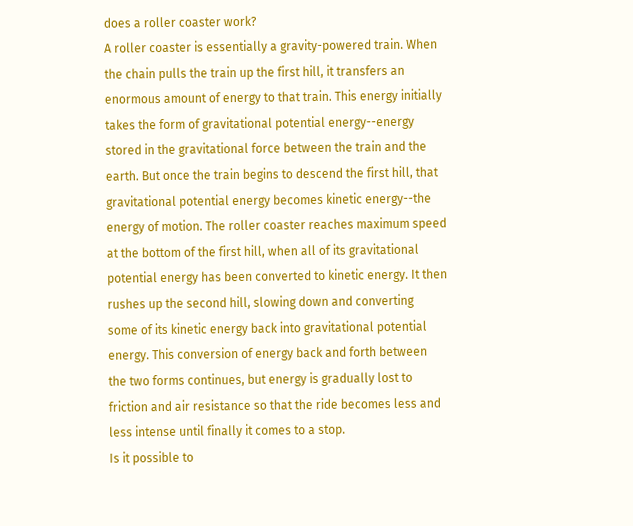does a roller coaster work?
A roller coaster is essentially a gravity-powered train. When
the chain pulls the train up the first hill, it transfers an
enormous amount of energy to that train. This energy initially
takes the form of gravitational potential energy--energy
stored in the gravitational force between the train and the
earth. But once the train begins to descend the first hill, that
gravitational potential energy becomes kinetic energy--the
energy of motion. The roller coaster reaches maximum speed
at the bottom of the first hill, when all of its gravitational
potential energy has been converted to kinetic energy. It then
rushes up the second hill, slowing down and converting
some of its kinetic energy back into gravitational potential
energy. This conversion of energy back and forth between
the two forms continues, but energy is gradually lost to
friction and air resistance so that the ride becomes less and
less intense until finally it comes to a stop.
Is it possible to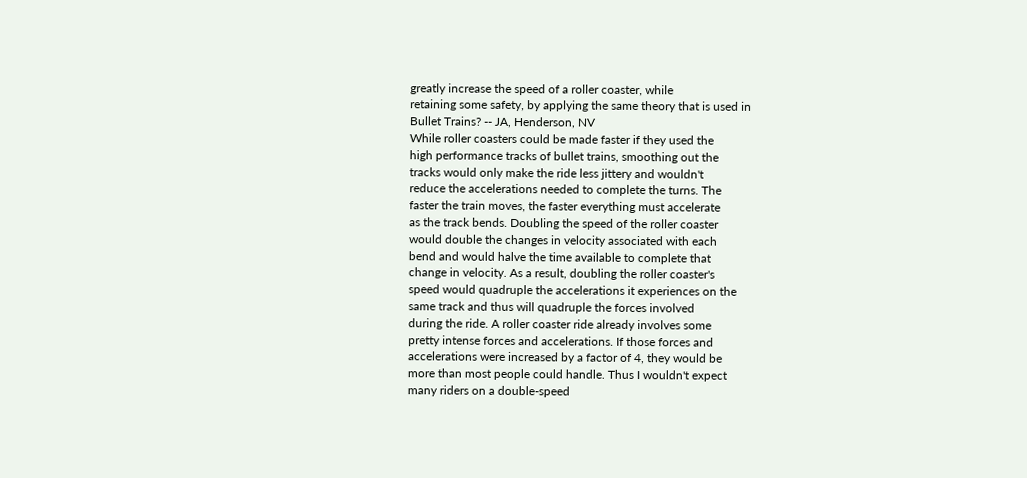greatly increase the speed of a roller coaster, while
retaining some safety, by applying the same theory that is used in
Bullet Trains? -- JA, Henderson, NV
While roller coasters could be made faster if they used the
high performance tracks of bullet trains, smoothing out the
tracks would only make the ride less jittery and wouldn't
reduce the accelerations needed to complete the turns. The
faster the train moves, the faster everything must accelerate
as the track bends. Doubling the speed of the roller coaster
would double the changes in velocity associated with each
bend and would halve the time available to complete that
change in velocity. As a result, doubling the roller coaster's
speed would quadruple the accelerations it experiences on the
same track and thus will quadruple the forces involved
during the ride. A roller coaster ride already involves some
pretty intense forces and accelerations. If those forces and
accelerations were increased by a factor of 4, they would be
more than most people could handle. Thus I wouldn't expect
many riders on a double-speed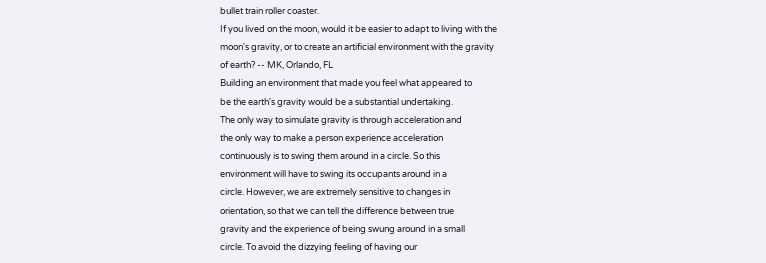bullet train roller coaster.
If you lived on the moon, would it be easier to adapt to living with the
moon's gravity, or to create an artificial environment with the gravity
of earth? -- MK, Orlando, FL
Building an environment that made you feel what appeared to
be the earth's gravity would be a substantial undertaking.
The only way to simulate gravity is through acceleration and
the only way to make a person experience acceleration
continuously is to swing them around in a circle. So this
environment will have to swing its occupants around in a
circle. However, we are extremely sensitive to changes in
orientation, so that we can tell the difference between true
gravity and the experience of being swung around in a small
circle. To avoid the dizzying feeling of having our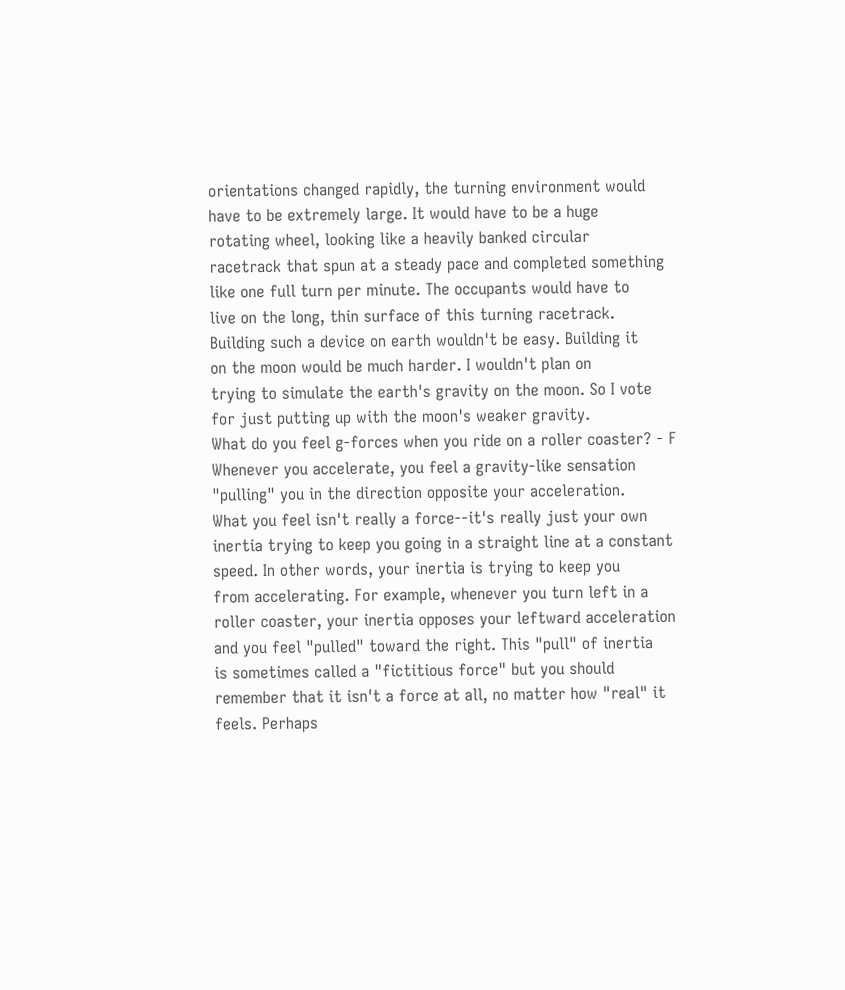orientations changed rapidly, the turning environment would
have to be extremely large. It would have to be a huge
rotating wheel, looking like a heavily banked circular
racetrack that spun at a steady pace and completed something
like one full turn per minute. The occupants would have to
live on the long, thin surface of this turning racetrack.
Building such a device on earth wouldn't be easy. Building it
on the moon would be much harder. I wouldn't plan on
trying to simulate the earth's gravity on the moon. So I vote
for just putting up with the moon's weaker gravity.
What do you feel g-forces when you ride on a roller coaster? - F
Whenever you accelerate, you feel a gravity-like sensation
"pulling" you in the direction opposite your acceleration.
What you feel isn't really a force--it's really just your own
inertia trying to keep you going in a straight line at a constant
speed. In other words, your inertia is trying to keep you
from accelerating. For example, whenever you turn left in a
roller coaster, your inertia opposes your leftward acceleration
and you feel "pulled" toward the right. This "pull" of inertia
is sometimes called a "fictitious force" but you should
remember that it isn't a force at all, no matter how "real" it
feels. Perhaps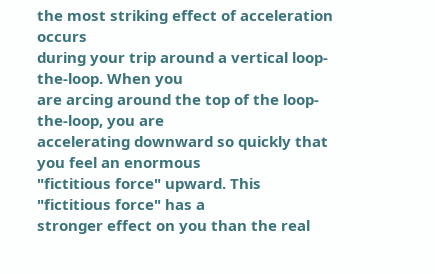the most striking effect of acceleration occurs
during your trip around a vertical loop-the-loop. When you
are arcing around the top of the loop-the-loop, you are
accelerating downward so quickly that you feel an enormous
"fictitious force" upward. This "fictitious force" has a
stronger effect on you than the real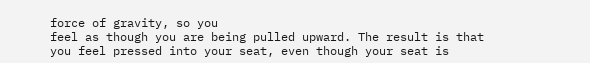force of gravity, so you
feel as though you are being pulled upward. The result is that
you feel pressed into your seat, even though your seat is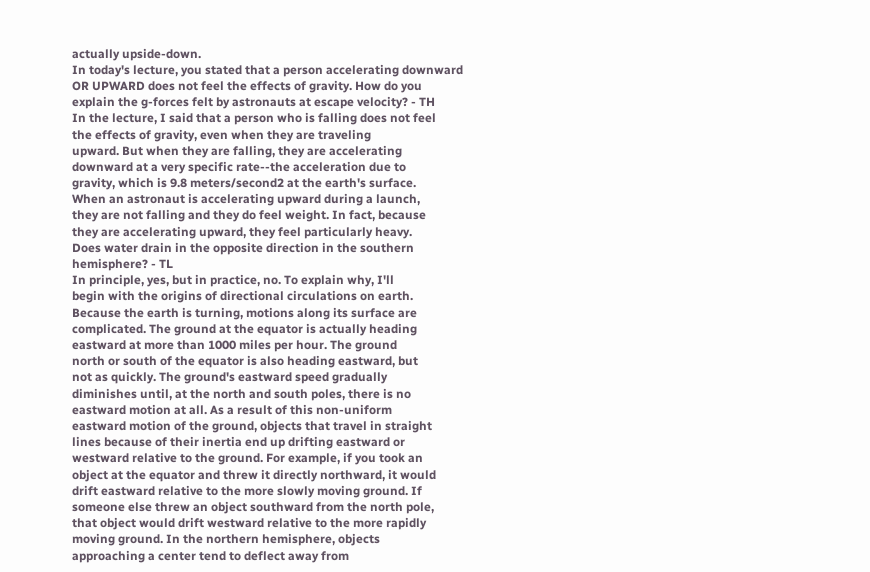actually upside-down.
In today's lecture, you stated that a person accelerating downward
OR UPWARD does not feel the effects of gravity. How do you
explain the g-forces felt by astronauts at escape velocity? - TH
In the lecture, I said that a person who is falling does not feel
the effects of gravity, even when they are traveling
upward. But when they are falling, they are accelerating
downward at a very specific rate--the acceleration due to
gravity, which is 9.8 meters/second2 at the earth's surface.
When an astronaut is accelerating upward during a launch,
they are not falling and they do feel weight. In fact, because
they are accelerating upward, they feel particularly heavy.
Does water drain in the opposite direction in the southern
hemisphere? - TL
In principle, yes, but in practice, no. To explain why, I'll
begin with the origins of directional circulations on earth.
Because the earth is turning, motions along its surface are
complicated. The ground at the equator is actually heading
eastward at more than 1000 miles per hour. The ground
north or south of the equator is also heading eastward, but
not as quickly. The ground's eastward speed gradually
diminishes until, at the north and south poles, there is no
eastward motion at all. As a result of this non-uniform
eastward motion of the ground, objects that travel in straight
lines because of their inertia end up drifting eastward or
westward relative to the ground. For example, if you took an
object at the equator and threw it directly northward, it would
drift eastward relative to the more slowly moving ground. If
someone else threw an object southward from the north pole,
that object would drift westward relative to the more rapidly
moving ground. In the northern hemisphere, objects
approaching a center tend to deflect away from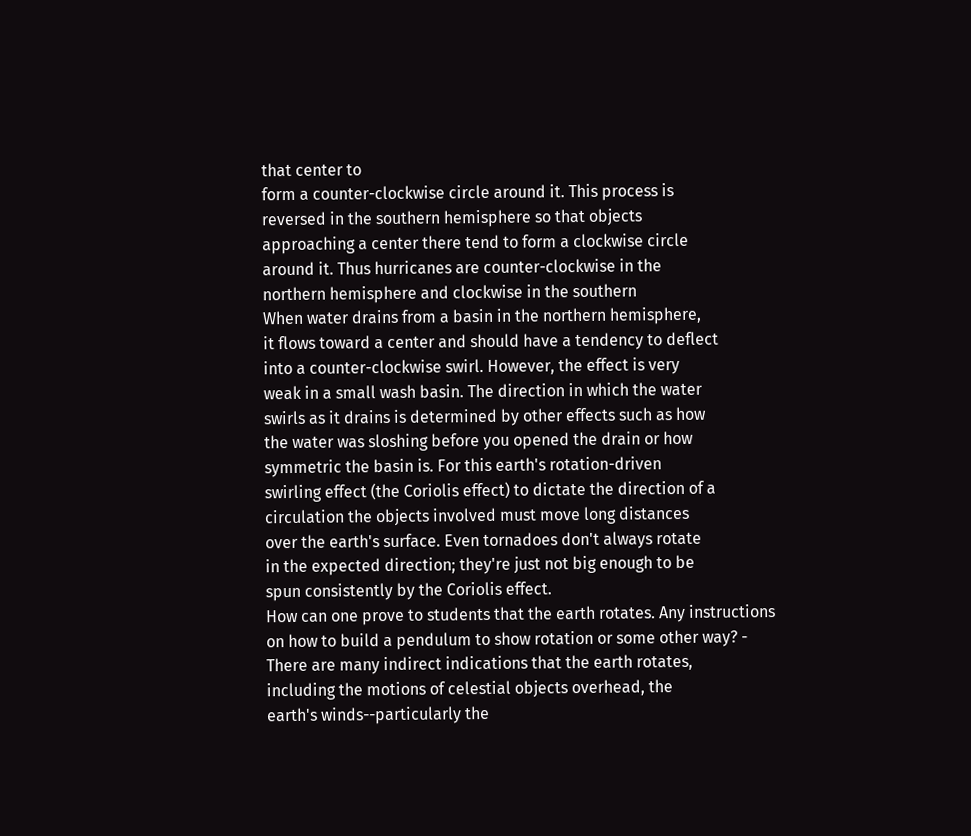that center to
form a counter-clockwise circle around it. This process is
reversed in the southern hemisphere so that objects
approaching a center there tend to form a clockwise circle
around it. Thus hurricanes are counter-clockwise in the
northern hemisphere and clockwise in the southern
When water drains from a basin in the northern hemisphere,
it flows toward a center and should have a tendency to deflect
into a counter-clockwise swirl. However, the effect is very
weak in a small wash basin. The direction in which the water
swirls as it drains is determined by other effects such as how
the water was sloshing before you opened the drain or how
symmetric the basin is. For this earth's rotation-driven
swirling effect (the Coriolis effect) to dictate the direction of a
circulation the objects involved must move long distances
over the earth's surface. Even tornadoes don't always rotate
in the expected direction; they're just not big enough to be
spun consistently by the Coriolis effect.
How can one prove to students that the earth rotates. Any instructions
on how to build a pendulum to show rotation or some other way? -
There are many indirect indications that the earth rotates,
including the motions of celestial objects overhead, the
earth's winds--particularly the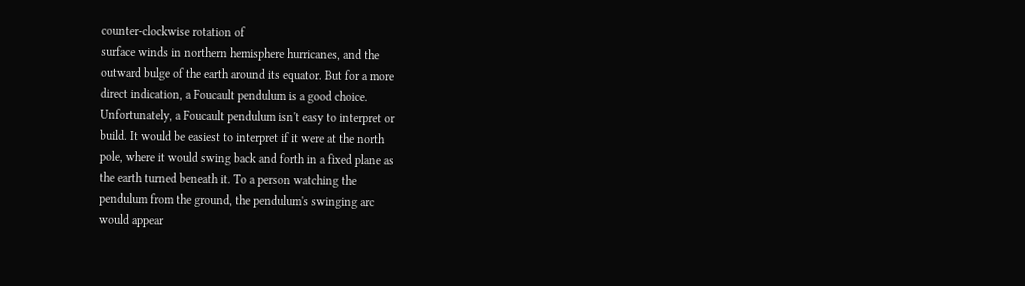counter-clockwise rotation of
surface winds in northern hemisphere hurricanes, and the
outward bulge of the earth around its equator. But for a more
direct indication, a Foucault pendulum is a good choice.
Unfortunately, a Foucault pendulum isn't easy to interpret or
build. It would be easiest to interpret if it were at the north
pole, where it would swing back and forth in a fixed plane as
the earth turned beneath it. To a person watching the
pendulum from the ground, the pendulum's swinging arc
would appear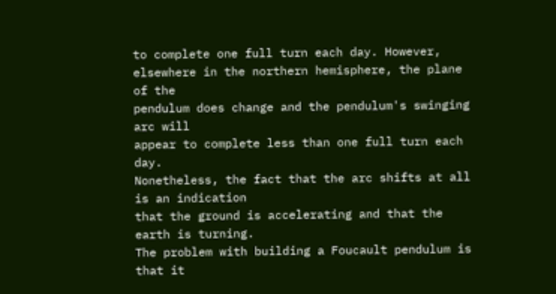to complete one full turn each day. However,
elsewhere in the northern hemisphere, the plane of the
pendulum does change and the pendulum's swinging arc will
appear to complete less than one full turn each day.
Nonetheless, the fact that the arc shifts at all is an indication
that the ground is accelerating and that the earth is turning.
The problem with building a Foucault pendulum is that it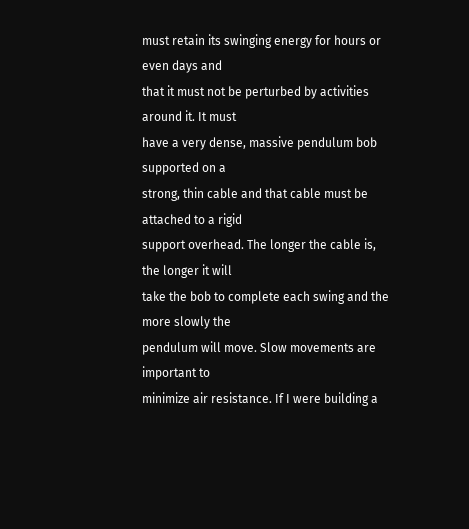must retain its swinging energy for hours or even days and
that it must not be perturbed by activities around it. It must
have a very dense, massive pendulum bob supported on a
strong, thin cable and that cable must be attached to a rigid
support overhead. The longer the cable is, the longer it will
take the bob to complete each swing and the more slowly the
pendulum will move. Slow movements are important to
minimize air resistance. If I were building a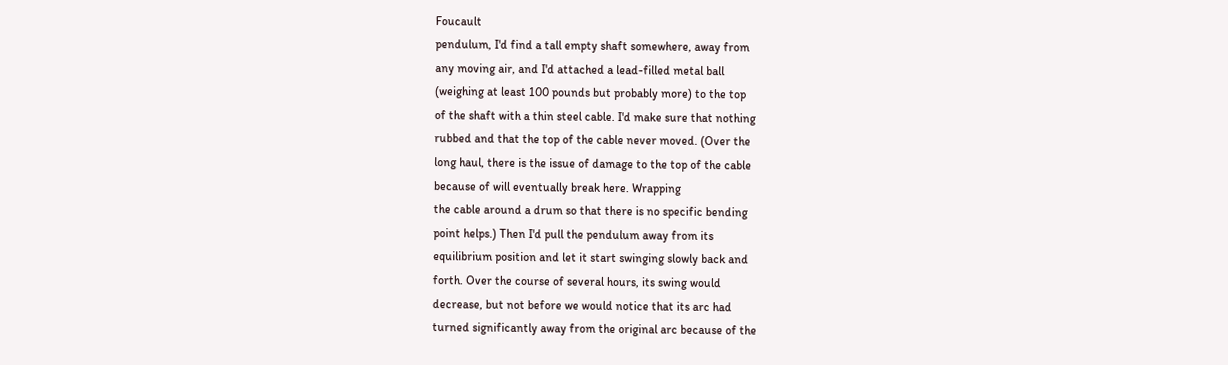Foucault
pendulum, I'd find a tall empty shaft somewhere, away from
any moving air, and I'd attached a lead-filled metal ball
(weighing at least 100 pounds but probably more) to the top
of the shaft with a thin steel cable. I'd make sure that nothing
rubbed and that the top of the cable never moved. (Over the
long haul, there is the issue of damage to the top of the cable
because of will eventually break here. Wrapping
the cable around a drum so that there is no specific bending
point helps.) Then I'd pull the pendulum away from its
equilibrium position and let it start swinging slowly back and
forth. Over the course of several hours, its swing would
decrease, but not before we would notice that its arc had
turned significantly away from the original arc because of the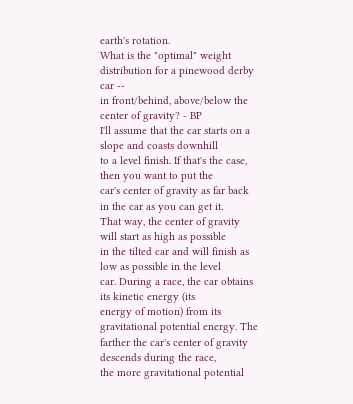earth's rotation.
What is the "optimal" weight distribution for a pinewood derby car --
in front/behind, above/below the center of gravity? - BP
I'll assume that the car starts on a slope and coasts downhill
to a level finish. If that's the case, then you want to put the
car's center of gravity as far back in the car as you can get it.
That way, the center of gravity will start as high as possible
in the tilted car and will finish as low as possible in the level
car. During a race, the car obtains its kinetic energy (its
energy of motion) from its gravitational potential energy. The
farther the car's center of gravity descends during the race,
the more gravitational potential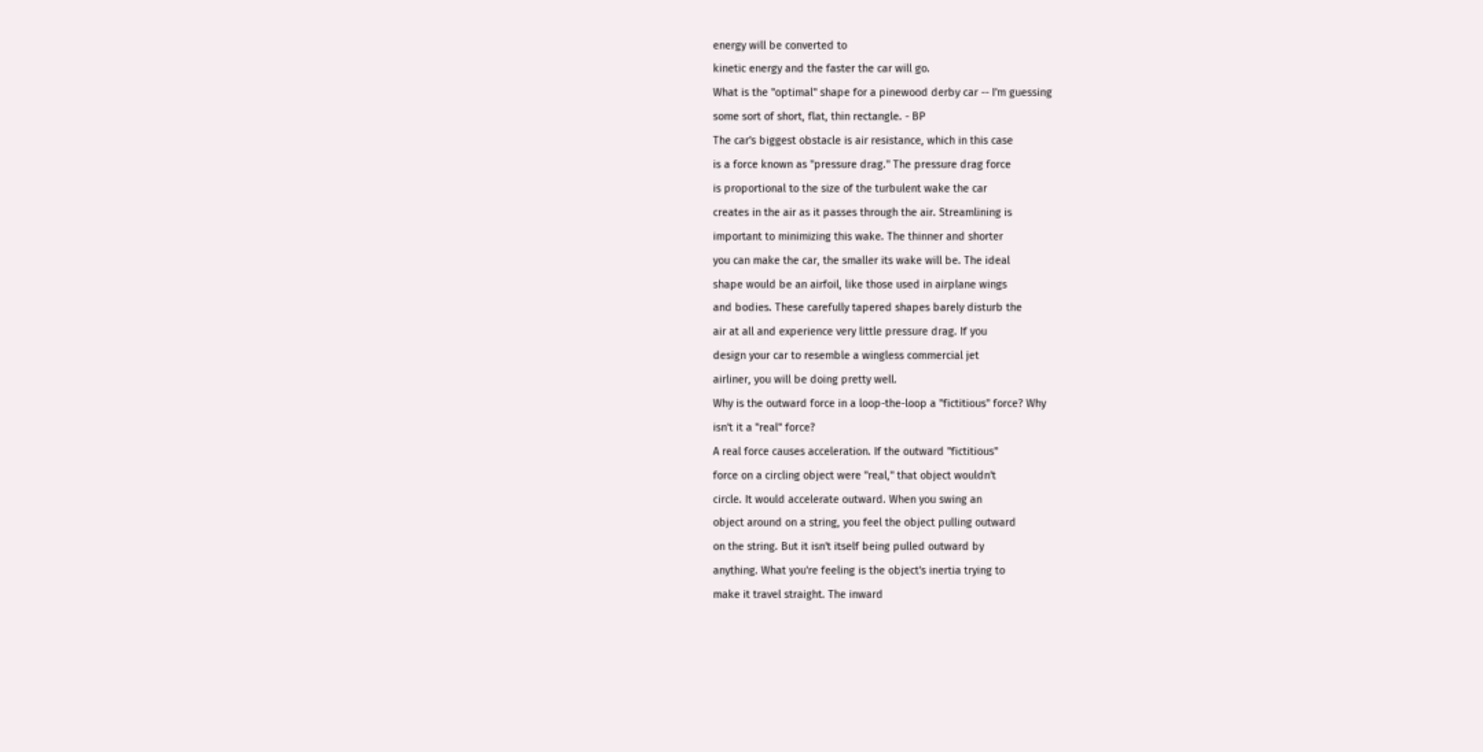energy will be converted to
kinetic energy and the faster the car will go.
What is the "optimal" shape for a pinewood derby car -- I'm guessing
some sort of short, flat, thin rectangle. - BP
The car's biggest obstacle is air resistance, which in this case
is a force known as "pressure drag." The pressure drag force
is proportional to the size of the turbulent wake the car
creates in the air as it passes through the air. Streamlining is
important to minimizing this wake. The thinner and shorter
you can make the car, the smaller its wake will be. The ideal
shape would be an airfoil, like those used in airplane wings
and bodies. These carefully tapered shapes barely disturb the
air at all and experience very little pressure drag. If you
design your car to resemble a wingless commercial jet
airliner, you will be doing pretty well.
Why is the outward force in a loop-the-loop a "fictitious" force? Why
isn't it a "real" force?
A real force causes acceleration. If the outward "fictitious"
force on a circling object were "real," that object wouldn't
circle. It would accelerate outward. When you swing an
object around on a string, you feel the object pulling outward
on the string. But it isn't itself being pulled outward by
anything. What you're feeling is the object's inertia trying to
make it travel straight. The inward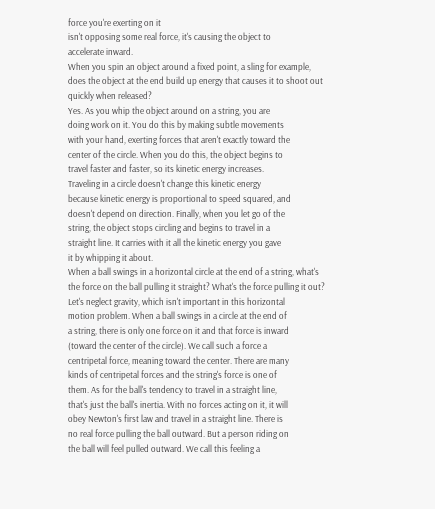force you're exerting on it
isn't opposing some real force, it's causing the object to
accelerate inward.
When you spin an object around a fixed point, a sling for example,
does the object at the end build up energy that causes it to shoot out
quickly when released?
Yes. As you whip the object around on a string, you are
doing work on it. You do this by making subtle movements
with your hand, exerting forces that aren't exactly toward the
center of the circle. When you do this, the object begins to
travel faster and faster, so its kinetic energy increases.
Traveling in a circle doesn't change this kinetic energy
because kinetic energy is proportional to speed squared, and
doesn't depend on direction. Finally, when you let go of the
string, the object stops circling and begins to travel in a
straight line. It carries with it all the kinetic energy you gave
it by whipping it about.
When a ball swings in a horizontal circle at the end of a string, what's
the force on the ball pulling it straight? What's the force pulling it out?
Let's neglect gravity, which isn't important in this horizontal
motion problem. When a ball swings in a circle at the end of
a string, there is only one force on it and that force is inward
(toward the center of the circle). We call such a force a
centripetal force, meaning toward the center. There are many
kinds of centripetal forces and the string's force is one of
them. As for the ball's tendency to travel in a straight line,
that's just the ball's inertia. With no forces acting on it, it will
obey Newton's first law and travel in a straight line. There is
no real force pulling the ball outward. But a person riding on
the ball will feel pulled outward. We call this feeling a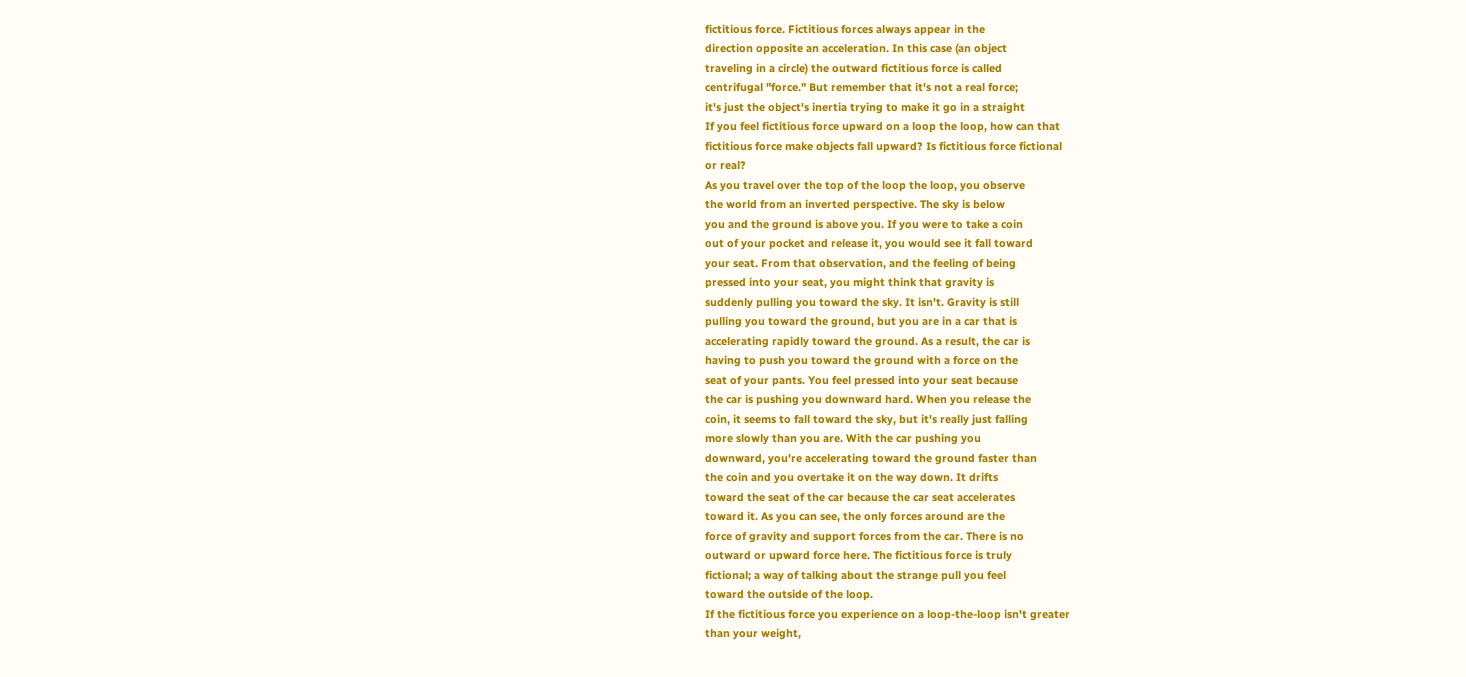fictitious force. Fictitious forces always appear in the
direction opposite an acceleration. In this case (an object
traveling in a circle) the outward fictitious force is called
centrifugal "force." But remember that it's not a real force;
it's just the object's inertia trying to make it go in a straight
If you feel fictitious force upward on a loop the loop, how can that
fictitious force make objects fall upward? Is fictitious force fictional
or real?
As you travel over the top of the loop the loop, you observe
the world from an inverted perspective. The sky is below
you and the ground is above you. If you were to take a coin
out of your pocket and release it, you would see it fall toward
your seat. From that observation, and the feeling of being
pressed into your seat, you might think that gravity is
suddenly pulling you toward the sky. It isn't. Gravity is still
pulling you toward the ground, but you are in a car that is
accelerating rapidly toward the ground. As a result, the car is
having to push you toward the ground with a force on the
seat of your pants. You feel pressed into your seat because
the car is pushing you downward hard. When you release the
coin, it seems to fall toward the sky, but it's really just falling
more slowly than you are. With the car pushing you
downward, you're accelerating toward the ground faster than
the coin and you overtake it on the way down. It drifts
toward the seat of the car because the car seat accelerates
toward it. As you can see, the only forces around are the
force of gravity and support forces from the car. There is no
outward or upward force here. The fictitious force is truly
fictional; a way of talking about the strange pull you feel
toward the outside of the loop.
If the fictitious force you experience on a loop-the-loop isn't greater
than your weight,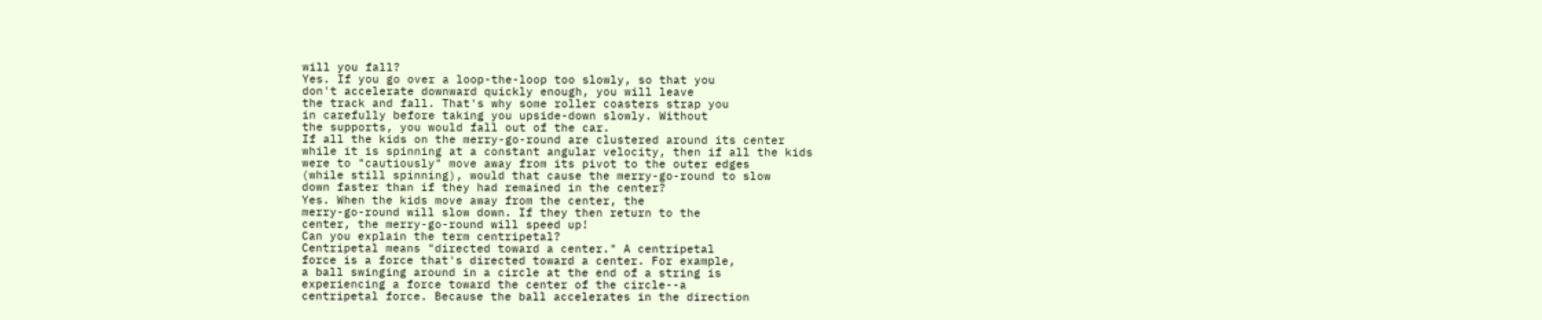will you fall?
Yes. If you go over a loop-the-loop too slowly, so that you
don't accelerate downward quickly enough, you will leave
the track and fall. That's why some roller coasters strap you
in carefully before taking you upside-down slowly. Without
the supports, you would fall out of the car.
If all the kids on the merry-go-round are clustered around its center
while it is spinning at a constant angular velocity, then if all the kids
were to "cautiously" move away from its pivot to the outer edges
(while still spinning), would that cause the merry-go-round to slow
down faster than if they had remained in the center?
Yes. When the kids move away from the center, the
merry-go-round will slow down. If they then return to the
center, the merry-go-round will speed up!
Can you explain the term centripetal?
Centripetal means "directed toward a center." A centripetal
force is a force that's directed toward a center. For example,
a ball swinging around in a circle at the end of a string is
experiencing a force toward the center of the circle--a
centripetal force. Because the ball accelerates in the direction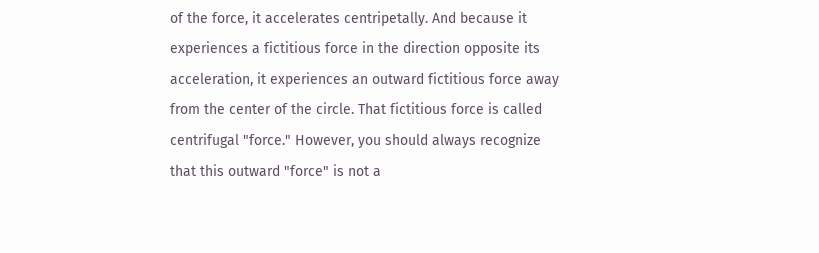of the force, it accelerates centripetally. And because it
experiences a fictitious force in the direction opposite its
acceleration, it experiences an outward fictitious force away
from the center of the circle. That fictitious force is called
centrifugal "force." However, you should always recognize
that this outward "force" is not a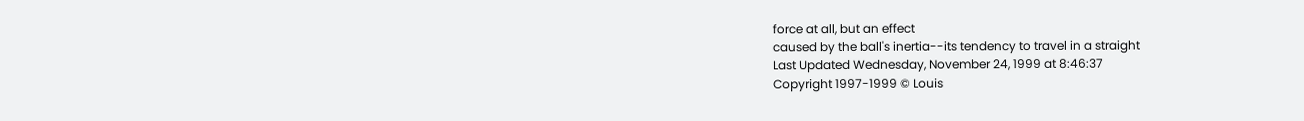force at all, but an effect
caused by the ball's inertia--its tendency to travel in a straight
Last Updated Wednesday, November 24, 1999 at 8:46:37
Copyright 1997-1999 © Louis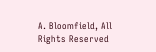A. Bloomfield, All Rights Reserved